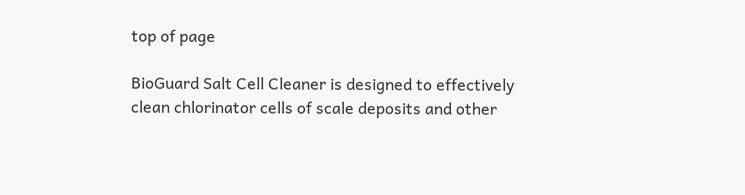top of page

BioGuard Salt Cell Cleaner is designed to effectively clean chlorinator cells of scale deposits and other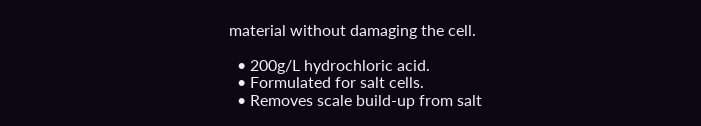material without damaging the cell.

  • 200g/L hydrochloric acid.
  • Formulated for salt cells.
  • Removes scale build-up from salt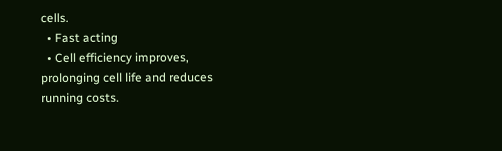cells.
  • Fast acting
  • Cell efficiency improves, prolonging cell life and reduces running costs.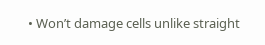• Won’t damage cells unlike straight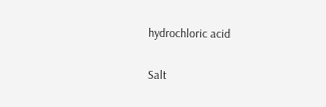hydrochloric acid

Salt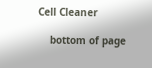Cell Cleaner

    bottom of page